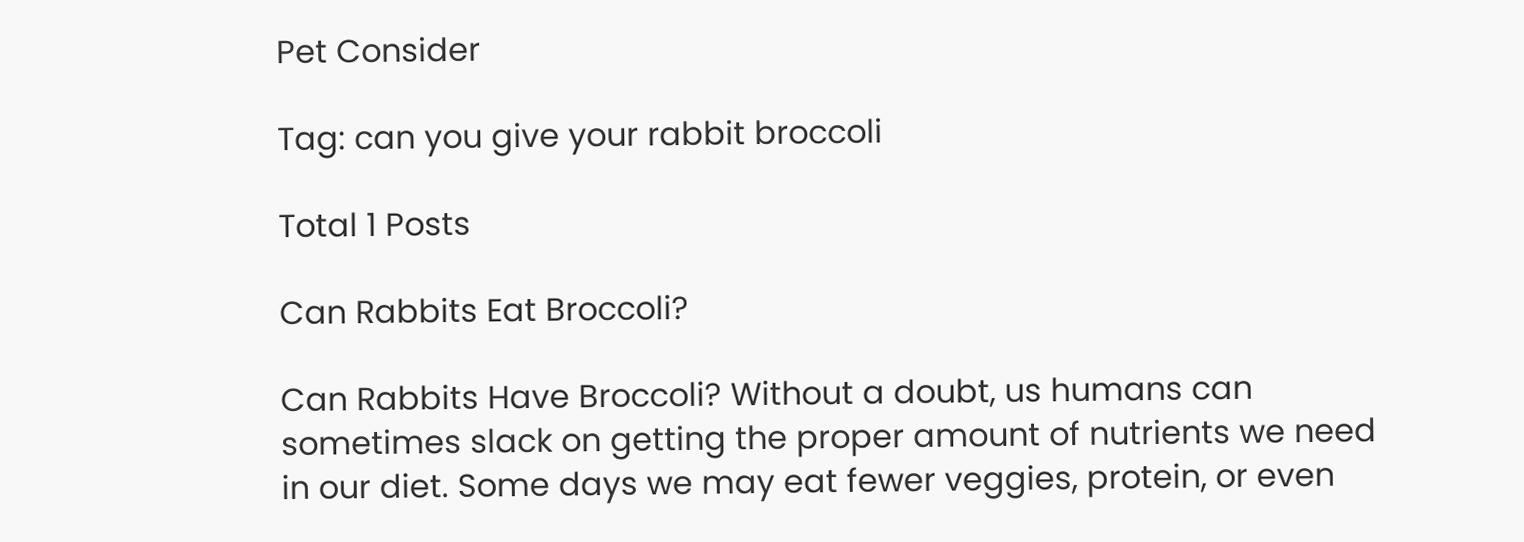Pet Consider

Tag: can you give your rabbit broccoli

Total 1 Posts

Can Rabbits Eat Broccoli?

Can Rabbits Have Broccoli? Without a doubt, us humans can sometimes slack on getting the proper amount of nutrients we need in our diet. Some days we may eat fewer veggies, protein, or even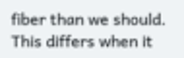fiber than we should. This differs when it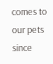comes to our pets since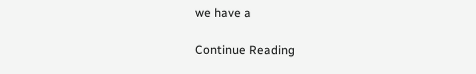we have a

Continue Reading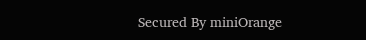Secured By miniOrange